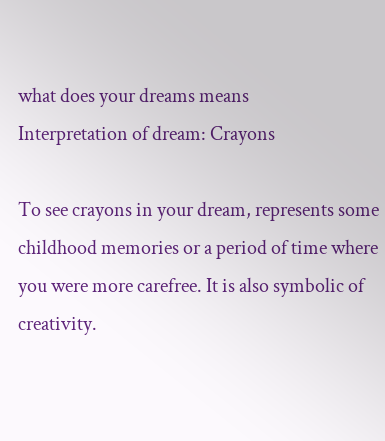what does your dreams means
Interpretation of dream: Crayons

To see crayons in your dream, represents some childhood memories or a period of time where you were more carefree. It is also symbolic of creativity.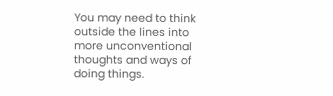You may need to think outside the lines into more unconventional thoughts and ways of doing things.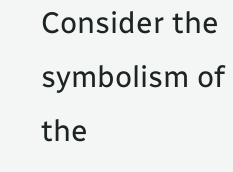Consider the symbolism of the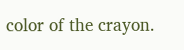color of the crayon.